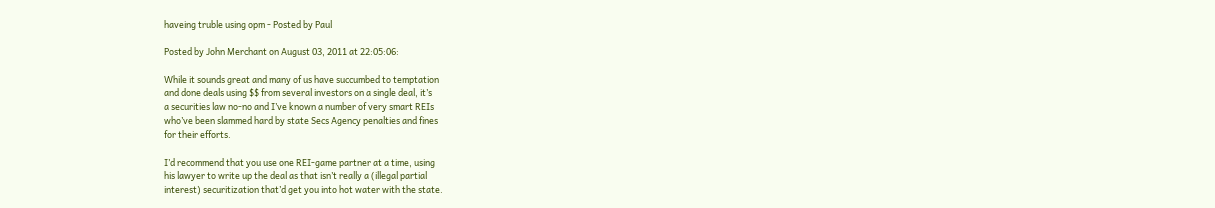haveing truble using opm - Posted by Paul

Posted by John Merchant on August 03, 2011 at 22:05:06:

While it sounds great and many of us have succumbed to temptation
and done deals using $$ from several investors on a single deal, it’s
a securities law no-no and I’ve known a number of very smart REIs
who’ve been slammed hard by state Secs Agency penalties and fines
for their efforts.

I’d recommend that you use one REI-game partner at a time, using
his lawyer to write up the deal as that isn’t really a (illegal partial
interest) securitization that’d get you into hot water with the state.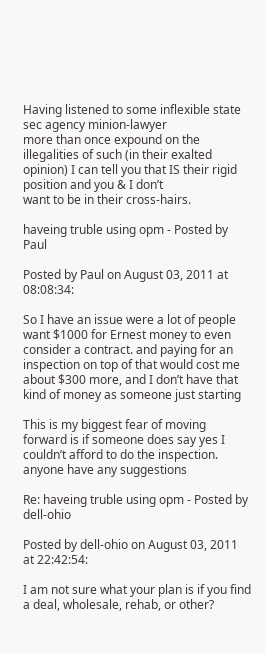Having listened to some inflexible state sec agency minion-lawyer
more than once expound on the illegalities of such (in their exalted
opinion) I can tell you that IS their rigid position and you & I don’t
want to be in their cross-hairs.

haveing truble using opm - Posted by Paul

Posted by Paul on August 03, 2011 at 08:08:34:

So I have an issue were a lot of people
want $1000 for Ernest money to even
consider a contract. and paying for an
inspection on top of that would cost me
about $300 more, and I don’t have that
kind of money as someone just starting

This is my biggest fear of moving
forward is if someone does say yes I
couldn’t afford to do the inspection.
anyone have any suggestions

Re: haveing truble using opm - Posted by dell-ohio

Posted by dell-ohio on August 03, 2011 at 22:42:54:

I am not sure what your plan is if you find a deal, wholesale, rehab, or other?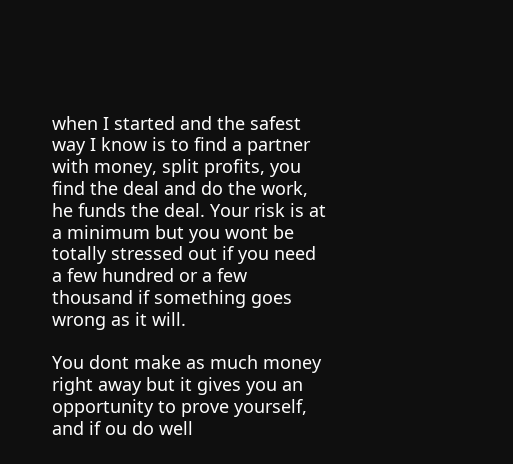when I started and the safest way I know is to find a partner with money, split profits, you find the deal and do the work, he funds the deal. Your risk is at a minimum but you wont be totally stressed out if you need a few hundred or a few thousand if something goes wrong as it will.

You dont make as much money right away but it gives you an opportunity to prove yourself, and if ou do well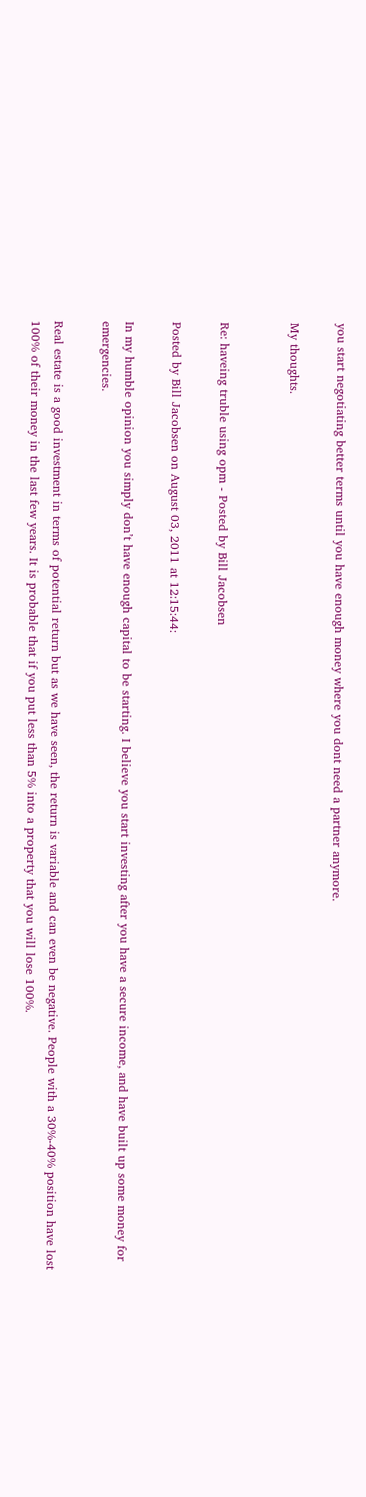you start negotiating better terms until you have enough money where you dont need a partner anymore.

My thoughts.


Re: haveing truble using opm - Posted by Bill Jacobsen

Posted by Bill Jacobsen on August 03, 2011 at 12:15:44:

In my humble opinion you simply don’t have enough capital to be starting. I believe you start investing after you have a secure income, and have built up some money for emergencies.

Real estate is a good investment in terms of potential return but as we have seen, the return is variable and can even be negative. People with a 30%-40% position have lost 100% of their money in the last few years. It is probable that if you put less than 5% into a property that you will lose 100%.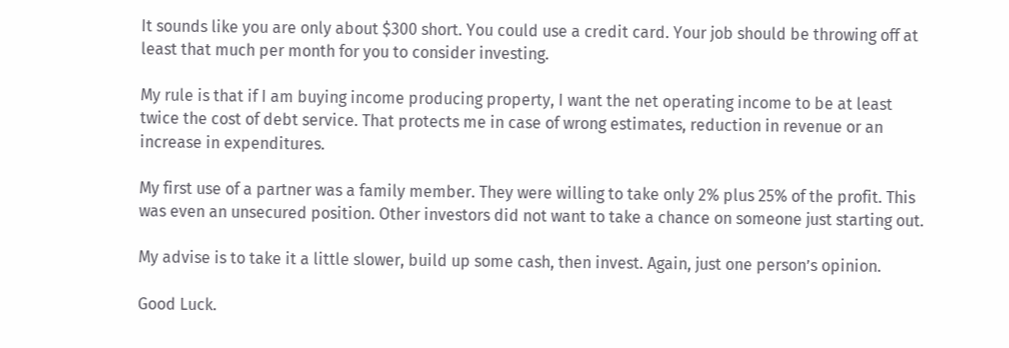It sounds like you are only about $300 short. You could use a credit card. Your job should be throwing off at least that much per month for you to consider investing.

My rule is that if I am buying income producing property, I want the net operating income to be at least twice the cost of debt service. That protects me in case of wrong estimates, reduction in revenue or an increase in expenditures.

My first use of a partner was a family member. They were willing to take only 2% plus 25% of the profit. This was even an unsecured position. Other investors did not want to take a chance on someone just starting out.

My advise is to take it a little slower, build up some cash, then invest. Again, just one person’s opinion.

Good Luck.